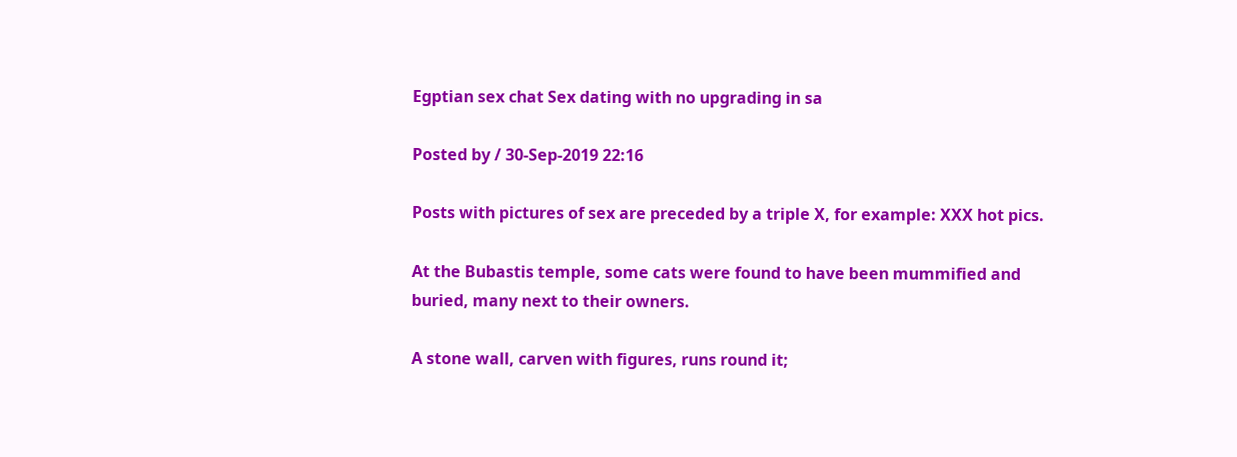Egptian sex chat Sex dating with no upgrading in sa

Posted by / 30-Sep-2019 22:16

Posts with pictures of sex are preceded by a triple X, for example: XXX hot pics.

At the Bubastis temple, some cats were found to have been mummified and buried, many next to their owners.

A stone wall, carven with figures, runs round it;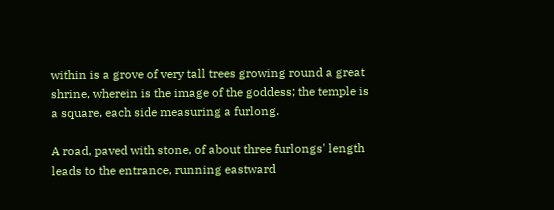within is a grove of very tall trees growing round a great shrine, wherein is the image of the goddess; the temple is a square, each side measuring a furlong.

A road, paved with stone, of about three furlongs' length leads to the entrance, running eastward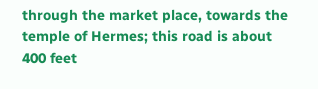through the market place, towards the temple of Hermes; this road is about 400 feet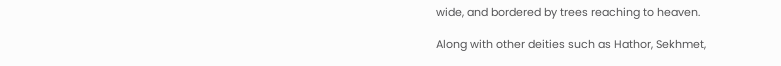wide, and bordered by trees reaching to heaven.

Along with other deities such as Hathor, Sekhmet,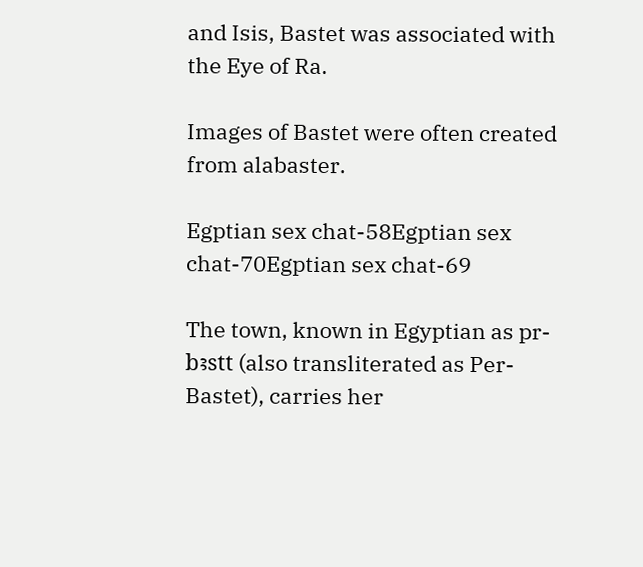and Isis, Bastet was associated with the Eye of Ra.

Images of Bastet were often created from alabaster.

Egptian sex chat-58Egptian sex chat-70Egptian sex chat-69

The town, known in Egyptian as pr-bꜣstt (also transliterated as Per-Bastet), carries her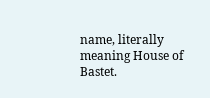name, literally meaning House of Bastet.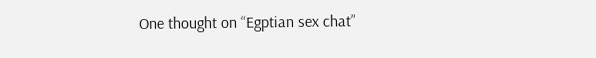One thought on “Egptian sex chat”